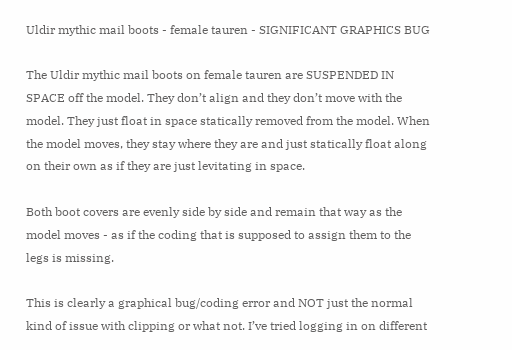Uldir mythic mail boots - female tauren - SIGNIFICANT GRAPHICS BUG

The Uldir mythic mail boots on female tauren are SUSPENDED IN SPACE off the model. They don’t align and they don’t move with the model. They just float in space statically removed from the model. When the model moves, they stay where they are and just statically float along on their own as if they are just levitating in space.

Both boot covers are evenly side by side and remain that way as the model moves - as if the coding that is supposed to assign them to the legs is missing.

This is clearly a graphical bug/coding error and NOT just the normal kind of issue with clipping or what not. I’ve tried logging in on different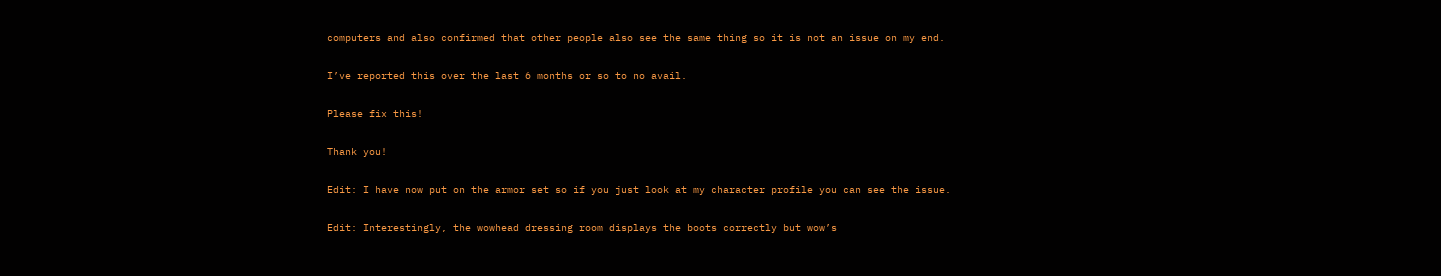computers and also confirmed that other people also see the same thing so it is not an issue on my end.

I’ve reported this over the last 6 months or so to no avail.

Please fix this!

Thank you!

Edit: I have now put on the armor set so if you just look at my character profile you can see the issue.

Edit: Interestingly, the wowhead dressing room displays the boots correctly but wow’s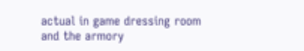actual in game dressing room and the armory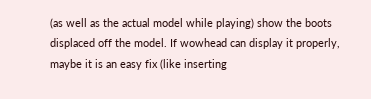(as well as the actual model while playing) show the boots displaced off the model. If wowhead can display it properly, maybe it is an easy fix (like inserting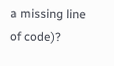a missing line of code)?